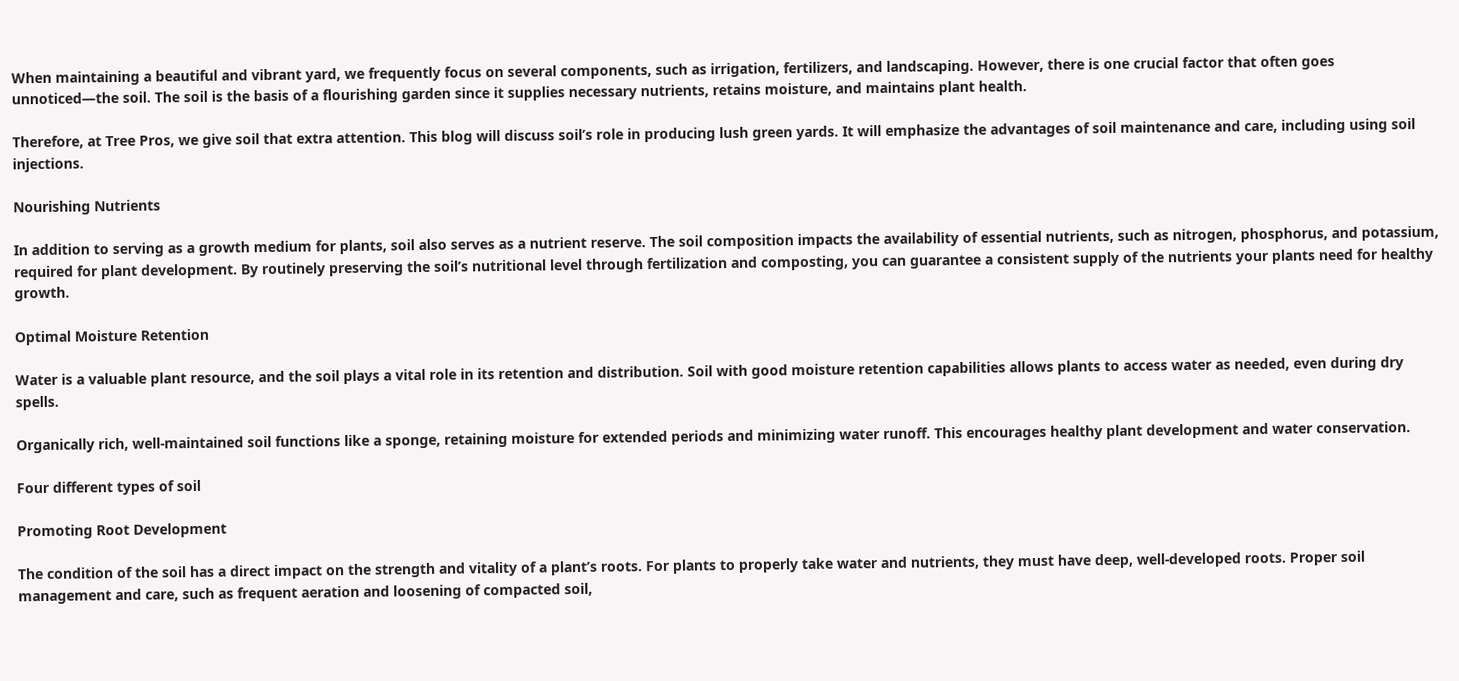When maintaining a beautiful and vibrant yard, we frequently focus on several components, such as irrigation, fertilizers, and landscaping. However, there is one crucial factor that often goes unnoticed—the soil. The soil is the basis of a flourishing garden since it supplies necessary nutrients, retains moisture, and maintains plant health.

Therefore, at Tree Pros, we give soil that extra attention. This blog will discuss soil’s role in producing lush green yards. It will emphasize the advantages of soil maintenance and care, including using soil injections.

Nourishing Nutrients

In addition to serving as a growth medium for plants, soil also serves as a nutrient reserve. The soil composition impacts the availability of essential nutrients, such as nitrogen, phosphorus, and potassium, required for plant development. By routinely preserving the soil’s nutritional level through fertilization and composting, you can guarantee a consistent supply of the nutrients your plants need for healthy growth.

Optimal Moisture Retention

Water is a valuable plant resource, and the soil plays a vital role in its retention and distribution. Soil with good moisture retention capabilities allows plants to access water as needed, even during dry spells.

Organically rich, well-maintained soil functions like a sponge, retaining moisture for extended periods and minimizing water runoff. This encourages healthy plant development and water conservation.

Four different types of soil

Promoting Root Development

The condition of the soil has a direct impact on the strength and vitality of a plant’s roots. For plants to properly take water and nutrients, they must have deep, well-developed roots. Proper soil management and care, such as frequent aeration and loosening of compacted soil,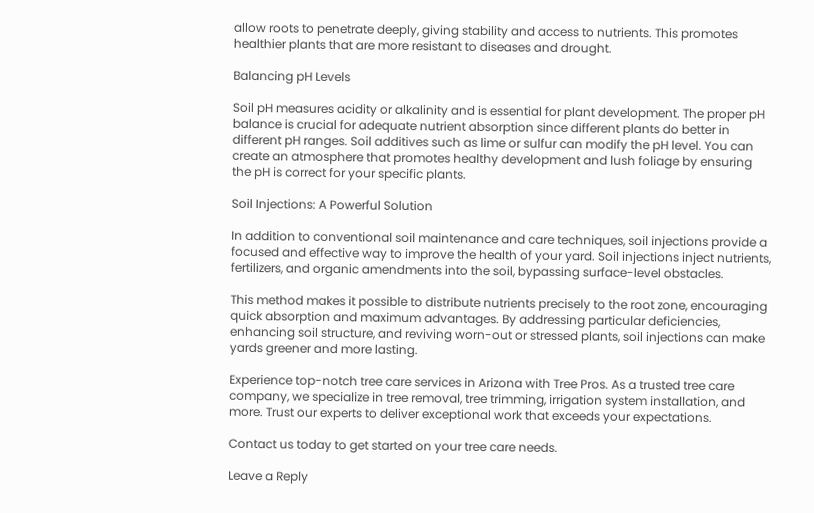allow roots to penetrate deeply, giving stability and access to nutrients. This promotes healthier plants that are more resistant to diseases and drought.

Balancing pH Levels

Soil pH measures acidity or alkalinity and is essential for plant development. The proper pH balance is crucial for adequate nutrient absorption since different plants do better in different pH ranges. Soil additives such as lime or sulfur can modify the pH level. You can create an atmosphere that promotes healthy development and lush foliage by ensuring the pH is correct for your specific plants.

Soil Injections: A Powerful Solution

In addition to conventional soil maintenance and care techniques, soil injections provide a focused and effective way to improve the health of your yard. Soil injections inject nutrients, fertilizers, and organic amendments into the soil, bypassing surface-level obstacles.

This method makes it possible to distribute nutrients precisely to the root zone, encouraging quick absorption and maximum advantages. By addressing particular deficiencies, enhancing soil structure, and reviving worn-out or stressed plants, soil injections can make yards greener and more lasting.

Experience top-notch tree care services in Arizona with Tree Pros. As a trusted tree care company, we specialize in tree removal, tree trimming, irrigation system installation, and more. Trust our experts to deliver exceptional work that exceeds your expectations.

Contact us today to get started on your tree care needs.

Leave a Reply